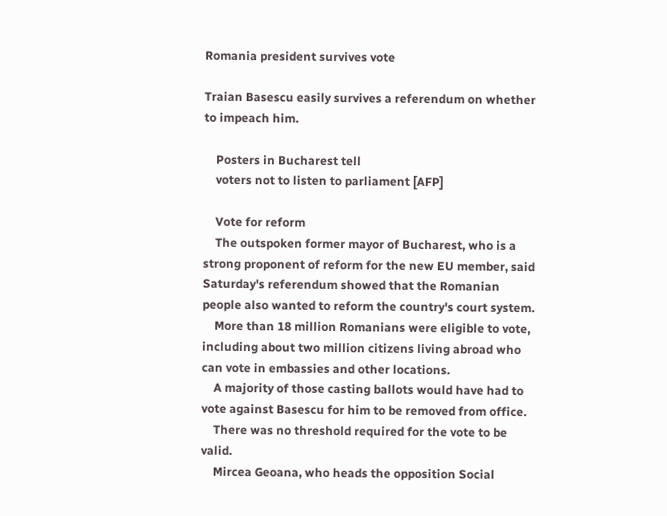Romania president survives vote

Traian Basescu easily survives a referendum on whether to impeach him.

    Posters in Bucharest tell
    voters not to listen to parliament [AFP]

    Vote for reform
    The outspoken former mayor of Bucharest, who is a strong proponent of reform for the new EU member, said Saturday's referendum showed that the Romanian people also wanted to reform the country's court system.
    More than 18 million Romanians were eligible to vote, including about two million citizens living abroad who can vote in embassies and other locations.
    A majority of those casting ballots would have had to vote against Basescu for him to be removed from office.
    There was no threshold required for the vote to be valid.
    Mircea Geoana, who heads the opposition Social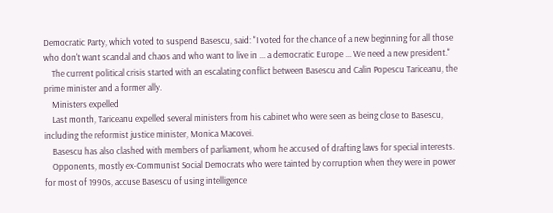Democratic Party, which voted to suspend Basescu, said: "I voted for the chance of a new beginning for all those who don't want scandal and chaos and who want to live in ... a democratic Europe ... We need a new president."
    The current political crisis started with an escalating conflict between Basescu and Calin Popescu Tariceanu, the prime minister and a former ally.
    Ministers expelled
    Last month, Tariceanu expelled several ministers from his cabinet who were seen as being close to Basescu, including the reformist justice minister, Monica Macovei.
    Basescu has also clashed with members of parliament, whom he accused of drafting laws for special interests.
    Opponents, mostly ex-Communist Social Democrats who were tainted by corruption when they were in power for most of 1990s, accuse Basescu of using intelligence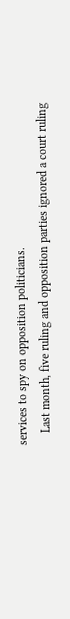services to spy on opposition politicians.
    Last month, five ruling and opposition parties ignored a court ruling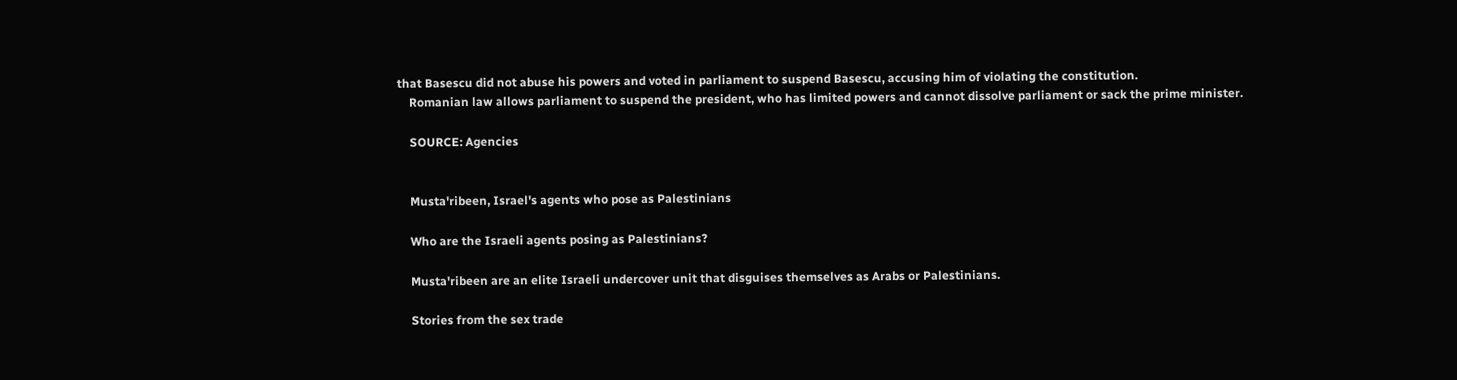that Basescu did not abuse his powers and voted in parliament to suspend Basescu, accusing him of violating the constitution.
    Romanian law allows parliament to suspend the president, who has limited powers and cannot dissolve parliament or sack the prime minister.

    SOURCE: Agencies


    Musta'ribeen, Israel's agents who pose as Palestinians

    Who are the Israeli agents posing as Palestinians?

    Musta'ribeen are an elite Israeli undercover unit that disguises themselves as Arabs or Palestinians.

    Stories from the sex trade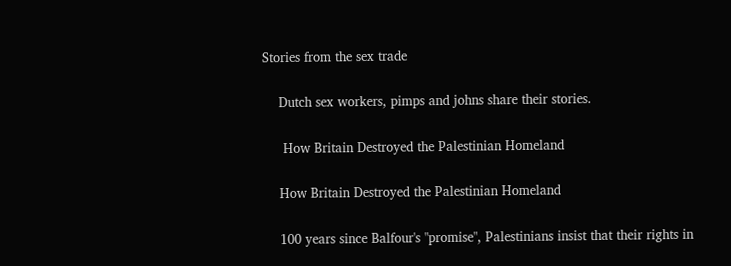Stories from the sex trade

    Dutch sex workers, pimps and johns share their stories.

     How Britain Destroyed the Palestinian Homeland

    How Britain Destroyed the Palestinian Homeland

    100 years since Balfour's "promise", Palestinians insist that their rights in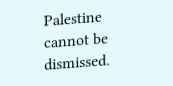Palestine cannot be dismissed.